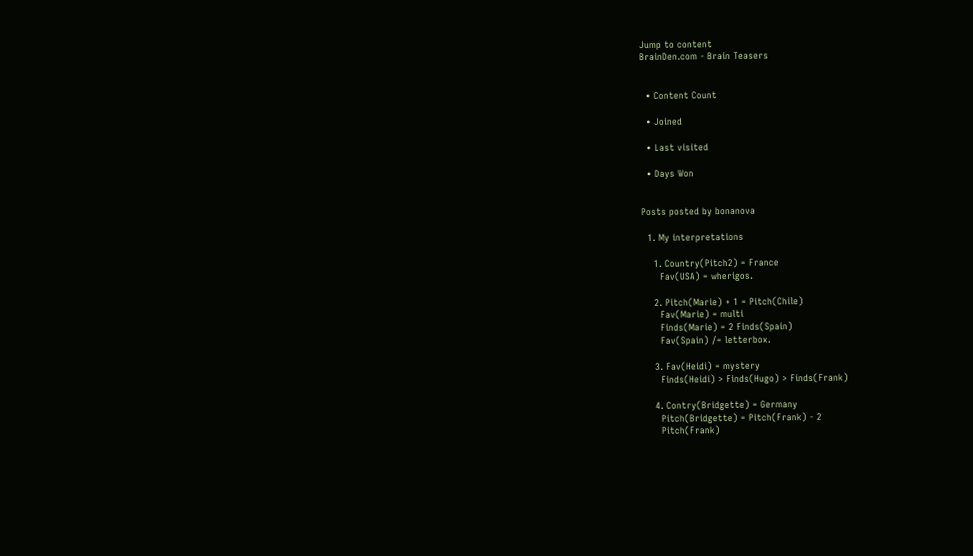Jump to content
BrainDen.com - Brain Teasers


  • Content Count

  • Joined

  • Last visited

  • Days Won


Posts posted by bonanova

  1. My interpretations

    1. Country(Pitch2) = France
      Fav(USA) = wherigos.

    2. Pitch(Marie) + 1 = Pitch(Chile)
      Fav(Marie) = multi
      Finds(Marie) = 2 Finds(Spain)
      Fav(Spain) /= letterbox.

    3. Fav(Heidi) = mystery
      Finds(Heidi) > Finds(Hugo) > Finds(Frank)

    4. Contry(Bridgette) = Germany
      Pitch(Bridgette) = Pitch(Frank) - 2
      Pitch(Frank)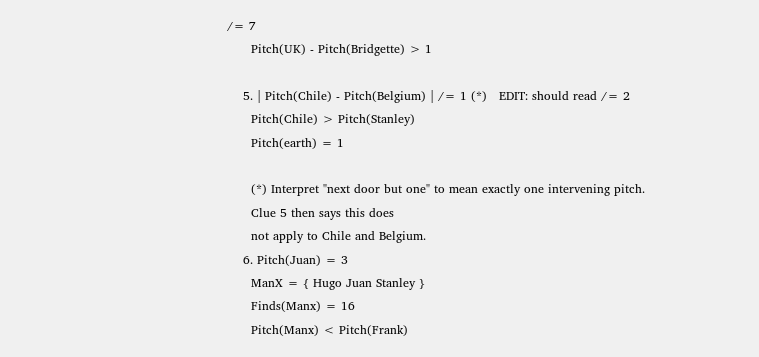/= 7
      Pitch(UK) - Pitch(Bridgette) > 1

    5. | Pitch(Chile) - Pitch(Belgium) | /= 1 (*)   EDIT: should read /= 2
      Pitch(Chile) > Pitch(Stanley)
      Pitch(earth) = 1

      (*) Interpret "next door but one" to mean exactly one intervening pitch.
      Clue 5 then says this does
      not apply to Chile and Belgium.
    6. Pitch(Juan) = 3
      ManX = { Hugo Juan Stanley }
      Finds(Manx) = 16
      Pitch(Manx) < Pitch(Frank)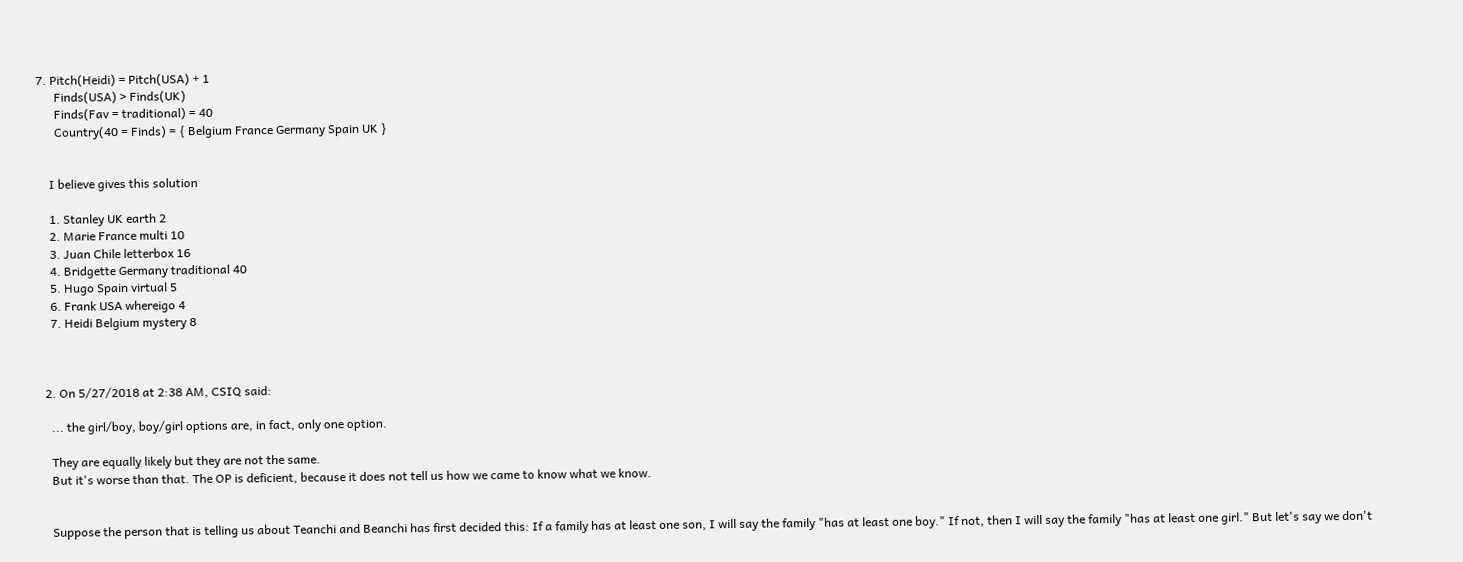7. Pitch(Heidi) = Pitch(USA) + 1
      Finds(USA) > Finds(UK)
      Finds(Fav = traditional) = 40
      Country(40 = Finds) = { Belgium France Germany Spain UK }


    I believe gives this solution

    1. Stanley UK earth 2
    2. Marie France multi 10
    3. Juan Chile letterbox 16
    4. Bridgette Germany traditional 40
    5. Hugo Spain virtual 5
    6. Frank USA whereigo 4
    7. Heidi Belgium mystery 8



  2. On 5/27/2018 at 2:38 AM, CSIQ said:

    ... the girl/boy, boy/girl options are, in fact, only one option.

    They are equally likely but they are not the same.
    But it's worse than that. The OP is deficient, because it does not tell us how we came to know what we know.


    Suppose the person that is telling us about Teanchi and Beanchi has first decided this: If a family has at least one son, I will say the family "has at least one boy." If not, then I will say the family "has at least one girl." But let's say we don't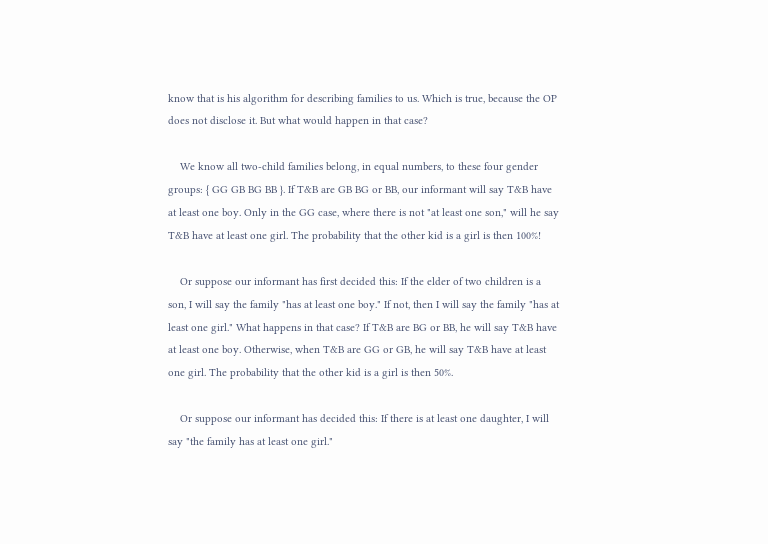know that is his algorithm for describing families to us. Which is true, because the OP does not disclose it. But what would happen in that case?

    We know all two-child families belong, in equal numbers, to these four gender groups: { GG GB BG BB }. If T&B are GB BG or BB, our informant will say T&B have at least one boy. Only in the GG case, where there is not "at least one son," will he say T&B have at least one girl. The probability that the other kid is a girl is then 100%!

    Or suppose our informant has first decided this: If the elder of two children is a son, I will say the family "has at least one boy." If not, then I will say the family "has at least one girl." What happens in that case? If T&B are BG or BB, he will say T&B have at least one boy. Otherwise, when T&B are GG or GB, he will say T&B have at least one girl. The probability that the other kid is a girl is then 50%.

    Or suppose our informant has decided this: If there is at least one daughter, I will say "the family has at least one girl."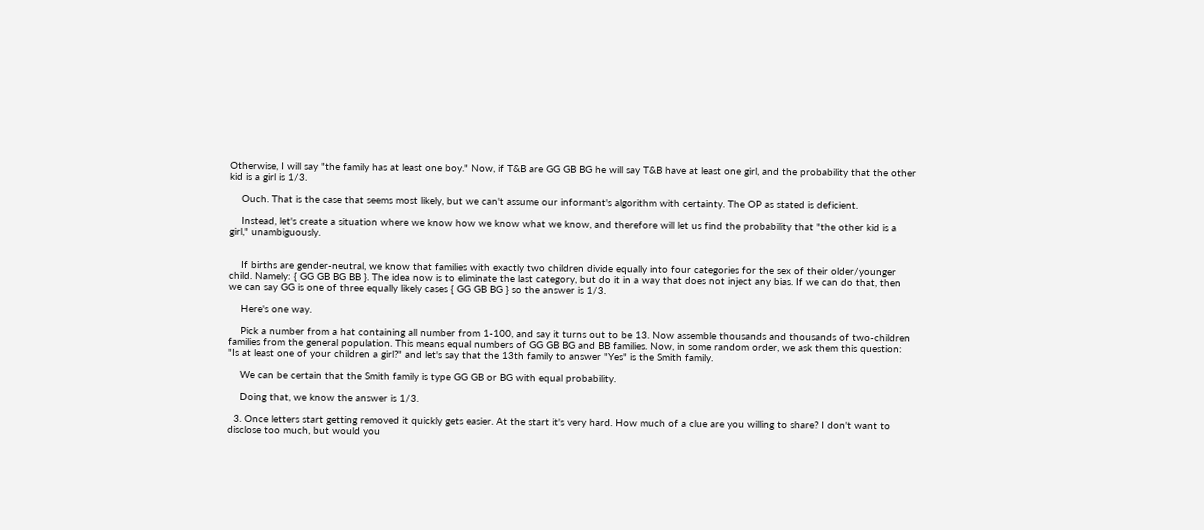Otherwise, I will say "the family has at least one boy." Now, if T&B are GG GB BG he will say T&B have at least one girl, and the probability that the other kid is a girl is 1/3.

    Ouch. That is the case that seems most likely, but we can't assume our informant's algorithm with certainty. The OP as stated is deficient.

    Instead, let's create a situation where we know how we know what we know, and therefore will let us find the probability that "the other kid is a girl," unambiguously.


    If births are gender-neutral, we know that families with exactly two children divide equally into four categories for the sex of their older/younger child. Namely: { GG GB BG BB }. The idea now is to eliminate the last category, but do it in a way that does not inject any bias. If we can do that, then we can say GG is one of three equally likely cases { GG GB BG } so the answer is 1/3.

    Here's one way.

    Pick a number from a hat containing all number from 1-100, and say it turns out to be 13. Now assemble thousands and thousands of two-children families from the general population. This means equal numbers of GG GB BG and BB families. Now, in some random order, we ask them this question: "Is at least one of your children a girl?" and let's say that the 13th family to answer "Yes" is the Smith family.

    We can be certain that the Smith family is type GG GB or BG with equal probability.

    Doing that, we know the answer is 1/3.

  3. Once letters start getting removed it quickly gets easier. At the start it's very hard. How much of a clue are you willing to share? I don't want to disclose too much, but would you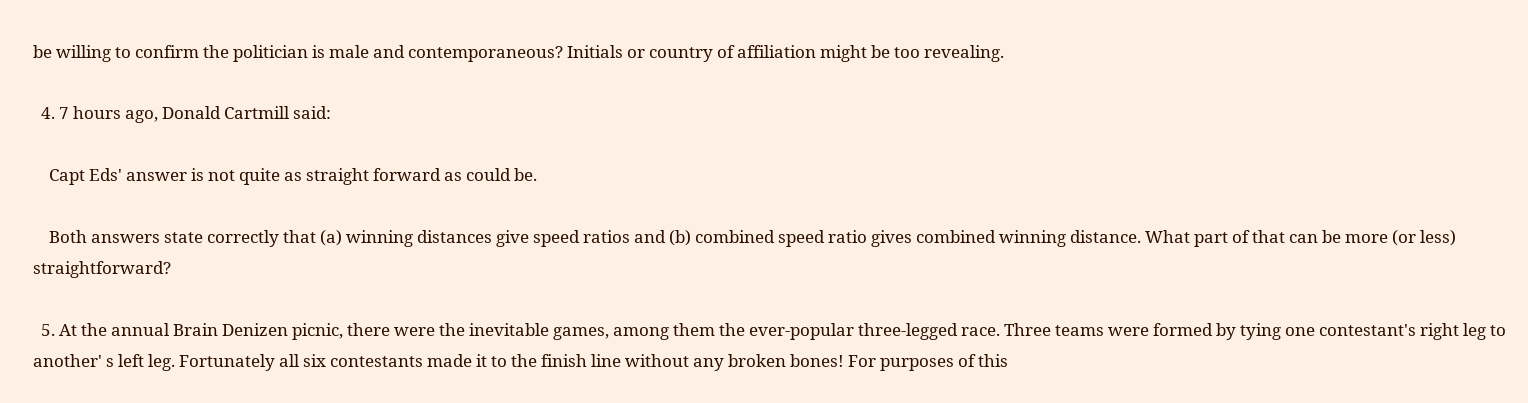be willing to confirm the politician is male and contemporaneous? Initials or country of affiliation might be too revealing.

  4. 7 hours ago, Donald Cartmill said:

    Capt Eds' answer is not quite as straight forward as could be.

    Both answers state correctly that (a) winning distances give speed ratios and (b) combined speed ratio gives combined winning distance. What part of that can be more (or less) straightforward?

  5. At the annual Brain Denizen picnic, there were the inevitable games, among them the ever-popular three-legged race. Three teams were formed by tying one contestant's right leg to another' s left leg. Fortunately all six contestants made it to the finish line without any broken bones! For purposes of this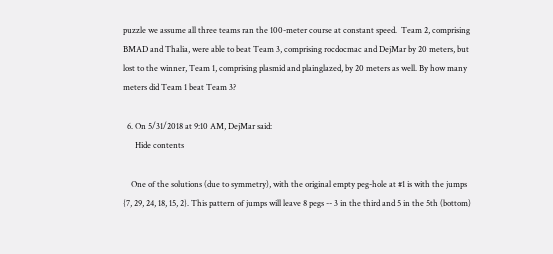puzzle we assume all three teams ran the 100-meter course at constant speed.  Team 2, comprising BMAD and Thalia, were able to beat Team 3, comprising rocdocmac and DejMar by 20 meters, but lost to the winner, Team 1, comprising plasmid and plainglazed, by 20 meters as well. By how many meters did Team 1 beat Team 3?

  6. On 5/31/2018 at 9:10 AM, DejMar said:
      Hide contents

    One of the solutions (due to symmetry), with the original empty peg-hole at #1 is with the jumps {7, 29, 24, 18, 15, 2}. This pattern of jumps will leave 8 pegs -- 3 in the third and 5 in the 5th (bottom)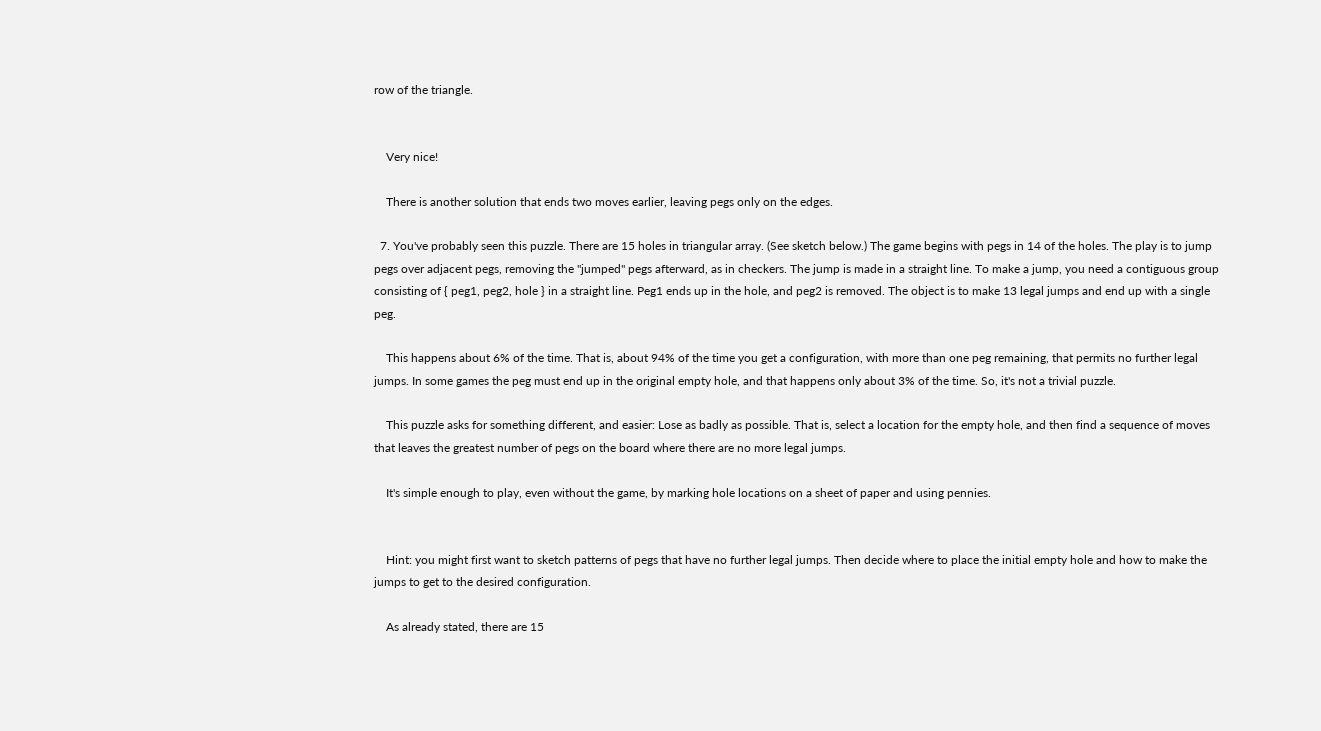row of the triangle.


    Very nice!

    There is another solution that ends two moves earlier, leaving pegs only on the edges.

  7. You've probably seen this puzzle. There are 15 holes in triangular array. (See sketch below.) The game begins with pegs in 14 of the holes. The play is to jump pegs over adjacent pegs, removing the "jumped" pegs afterward, as in checkers. The jump is made in a straight line. To make a jump, you need a contiguous group consisting of { peg1, peg2, hole } in a straight line. Peg1 ends up in the hole, and peg2 is removed. The object is to make 13 legal jumps and end up with a single peg.

    This happens about 6% of the time. That is, about 94% of the time you get a configuration, with more than one peg remaining, that permits no further legal jumps. In some games the peg must end up in the original empty hole, and that happens only about 3% of the time. So, it's not a trivial puzzle.

    This puzzle asks for something different, and easier: Lose as badly as possible. That is, select a location for the empty hole, and then find a sequence of moves that leaves the greatest number of pegs on the board where there are no more legal jumps.

    It's simple enough to play, even without the game, by marking hole locations on a sheet of paper and using pennies.


    Hint: you might first want to sketch patterns of pegs that have no further legal jumps. Then decide where to place the initial empty hole and how to make the jumps to get to the desired configuration.

    As already stated, there are 15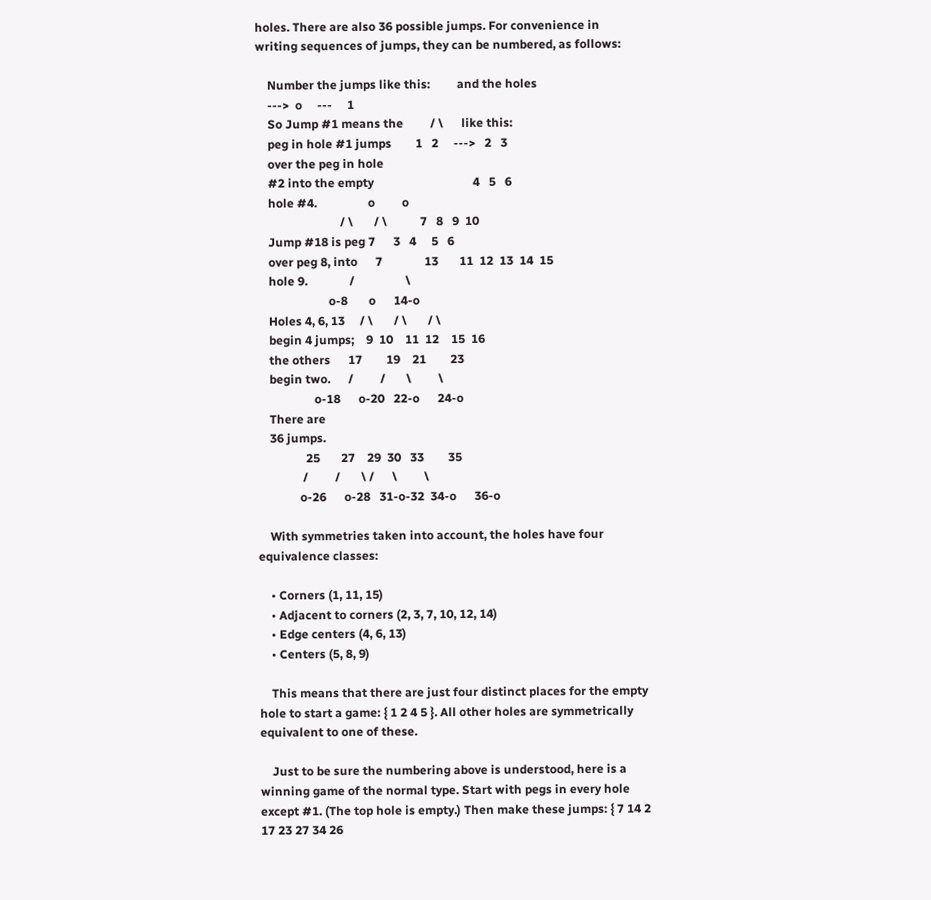holes. There are also 36 possible jumps. For convenience in writing sequences of jumps, they can be numbered, as follows:

    Number the jumps like this:         and the holes
    --->  o     ---     1
    So Jump #1 means the         / \      like this:
    peg in hole #1 jumps        1   2     --->   2   3
    over the peg in hole
    #2 into the empty                                 4   5   6
    hole #4.                 o         o
                            / \       / \           7   8   9  10
    Jump #18 is peg 7      3   4     5   6
    over peg 8, into      7              13       11  12  13  14  15
    hole 9.              /                 \
                        o-8       o      14-o
    Holes 4, 6, 13     / \       / \       / \
    begin 4 jumps;    9  10    11  12    15  16
    the others      17        19    21        23
    begin two.      /         /       \         \
                   o-18      o-20   22-o      24-o
    There are
    36 jumps.
                25       27    29  30   33        35
               /         /       \ /      \         \
              o-26      o-28   31-o-32  34-o      36-o

    With symmetries taken into account, the holes have four equivalence classes:

    • Corners (1, 11, 15)
    • Adjacent to corners (2, 3, 7, 10, 12, 14)
    • Edge centers (4, 6, 13)
    • Centers (5, 8, 9)

    This means that there are just four distinct places for the empty hole to start a game: { 1 2 4 5 }. All other holes are symmetrically equivalent to one of these.

    Just to be sure the numbering above is understood, here is a winning game of the normal type. Start with pegs in every hole except #1. (The top hole is empty.) Then make these jumps: { 7 14 2 17 23 27 34 26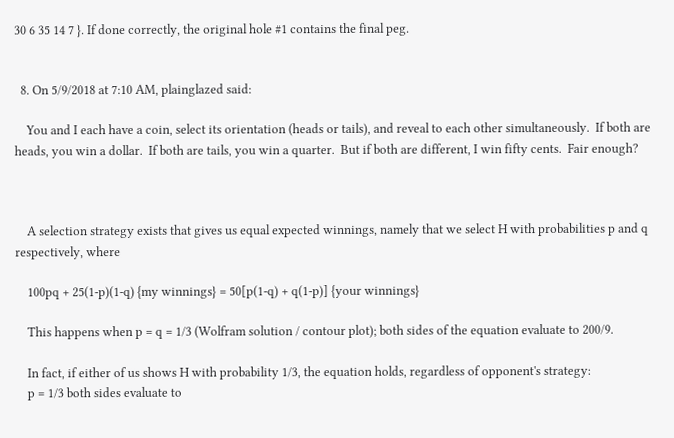30 6 35 14 7 }. If done correctly, the original hole #1 contains the final peg.


  8. On 5/9/2018 at 7:10 AM, plainglazed said:

    You and I each have a coin, select its orientation (heads or tails), and reveal to each other simultaneously.  If both are heads, you win a dollar.  If both are tails, you win a quarter.  But if both are different, I win fifty cents.  Fair enough?



    A selection strategy exists that gives us equal expected winnings, namely that we select H with probabilities p and q respectively, where

    100pq + 25(1-p)(1-q) {my winnings} = 50[p(1-q) + q(1-p)] {your winnings}

    This happens when p = q = 1/3 (Wolfram solution / contour plot); both sides of the equation evaluate to 200/9.

    In fact, if either of us shows H with probability 1/3, the equation holds, regardless of opponent's strategy:
    p = 1/3 both sides evaluate to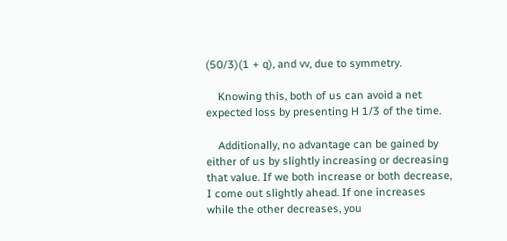(50/3)(1 + q), and vv, due to symmetry.

    Knowing this, both of us can avoid a net expected loss by presenting H 1/3 of the time.

    Additionally, no advantage can be gained by either of us by slightly increasing or decreasing that value. If we both increase or both decrease, I come out slightly ahead. If one increases while the other decreases, you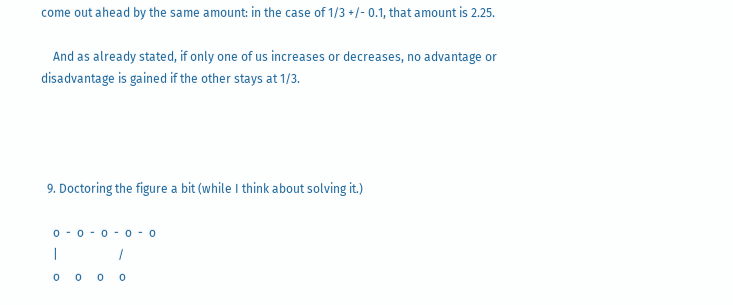come out ahead by the same amount: in the case of 1/3 +/- 0.1, that amount is 2.25.

    And as already stated, if only one of us increases or decreases, no advantage or disadvantage is gained if the other stays at 1/3.




  9. Doctoring the figure a bit (while I think about solving it.)

    o  -  o  -  o  -  o  -  o
    |                    /
    o     o     o     o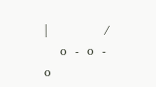|              /
    o  -  o  -  o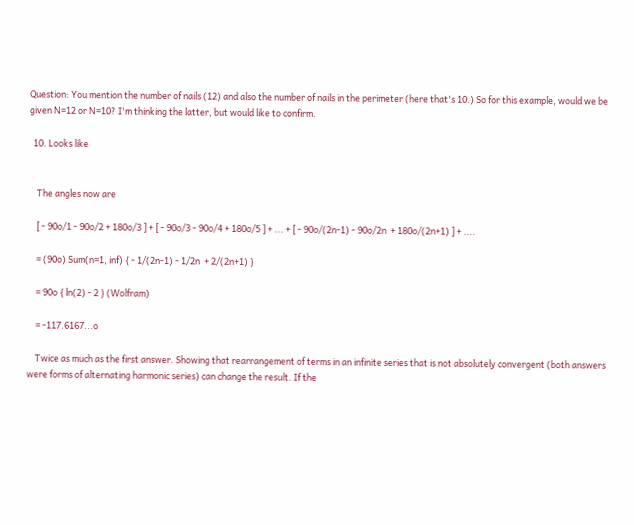Question: You mention the number of nails (12) and also the number of nails in the perimeter (here that's 10.) So for this example, would we be given N=12 or N=10? I'm thinking the latter, but would like to confirm.

  10. Looks like


    The angles now are

    [ - 90o/1 - 90o/2 + 180o/3 ] + [ - 90o/3 - 90o/4 + 180o/5 ] + ... + [ - 90o/(2n-1) - 90o/2n  + 180o/(2n+1) ] + ....

    = (90o) Sum(n=1, inf) { - 1/(2n-1) - 1/2n  + 2/(2n+1) }

    = 90o { ln(2) - 2 } (Wolfram)

    = -117.6167...o

    Twice as much as the first answer. Showing that rearrangement of terms in an infinite series that is not absolutely convergent (both answers were forms of alternating harmonic series) can change the result. If the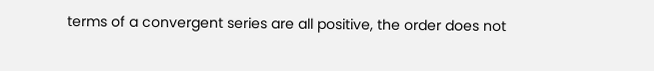terms of a convergent series are all positive, the order does not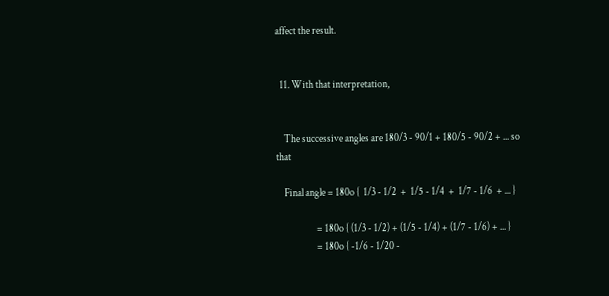affect the result.


  11. With that interpretation,


    The successive angles are 180/3 - 90/1 + 180/5 - 90/2 + ... so that

    Final angle = 180o {  1/3 - 1/2  +  1/5 - 1/4  +  1/7 - 1/6  + ... }

                    = 180o { (1/3 - 1/2) + (1/5 - 1/4) + (1/7 - 1/6) + ... }
                    = 180o { -1/6 - 1/20 -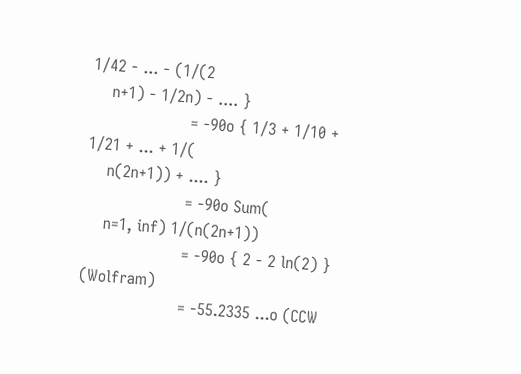1/42 - ... - (1/(2
    n+1) - 1/2n) - .... }
                    = -90o { 1/3 + 1/10 + 1/21 + ... + 1/(
    n(2n+1)) + .... }
                    = -90o Sum(
    n=1, inf) 1/(n(2n+1))
                    = -90o { 2 - 2 ln(2) } (Wolfram)
                    = -55.2335 ...o (CCW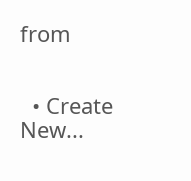from


  • Create New...